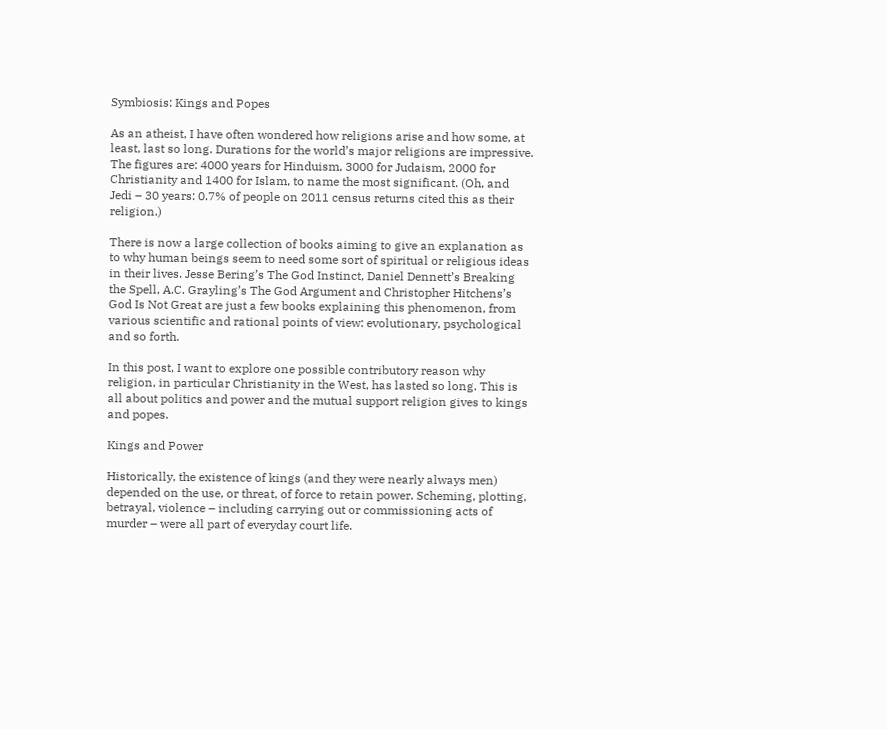Symbiosis: Kings and Popes

As an atheist, I have often wondered how religions arise and how some, at least, last so long. Durations for the world’s major religions are impressive. The figures are: 4000 years for Hinduism, 3000 for Judaism, 2000 for Christianity and 1400 for Islam, to name the most significant. (Oh, and Jedi – 30 years: 0.7% of people on 2011 census returns cited this as their religion.)

There is now a large collection of books aiming to give an explanation as to why human beings seem to need some sort of spiritual or religious ideas in their lives. Jesse Bering’s The God Instinct, Daniel Dennett’s Breaking the Spell, A.C. Grayling’s The God Argument and Christopher Hitchens’s God Is Not Great are just a few books explaining this phenomenon, from various scientific and rational points of view: evolutionary, psychological and so forth.

In this post, I want to explore one possible contributory reason why religion, in particular Christianity in the West, has lasted so long. This is all about politics and power and the mutual support religion gives to kings and popes.

Kings and Power

Historically, the existence of kings (and they were nearly always men) depended on the use, or threat, of force to retain power. Scheming, plotting, betrayal, violence – including carrying out or commissioning acts of murder – were all part of everyday court life.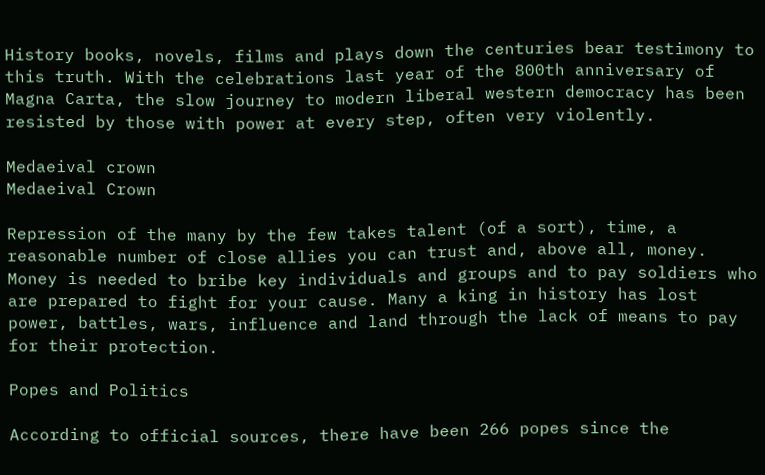History books, novels, films and plays down the centuries bear testimony to this truth. With the celebrations last year of the 800th anniversary of Magna Carta, the slow journey to modern liberal western democracy has been resisted by those with power at every step, often very violently.

Medaeival crown
Medaeival Crown

Repression of the many by the few takes talent (of a sort), time, a reasonable number of close allies you can trust and, above all, money. Money is needed to bribe key individuals and groups and to pay soldiers who are prepared to fight for your cause. Many a king in history has lost power, battles, wars, influence and land through the lack of means to pay for their protection.

Popes and Politics

According to official sources, there have been 266 popes since the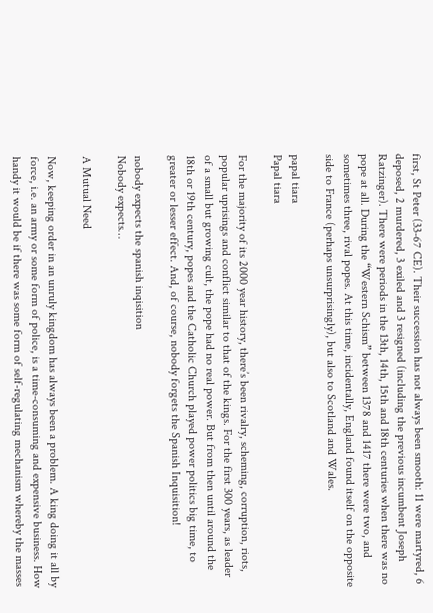first, St Peter (33-67 CE). Their succession has not always been smooth: 11 were martyred, 6 deposed, 2 murdered, 3 exiled and 3 resigned (including the previous incumbent Joseph Ratzinger). There were periods in the 13th, 14th, 15th and 18th centuries when there was no pope at all. During the “Western Schism” between 1378 and 1417 there were two, and sometimes three, rival popes. At this time, incidentally, England found itself on the opposite side to France (perhaps unsurprisingly), but also to Scotland and Wales.

papal tiara
Papal tiara

For the majority of its 2000 year history, there’s been rivalry, scheming, corruption, riots, popular uprisings and conflict similar to that of the kings. For the first 300 years, as leader of a small but growing cult, the pope had no real power. But from then until around the 18th or 19th century, popes and the Catholic Church played power politics big time, to greater or lesser effect. And, of course, nobody forgets the Spanish Inquisition!

nobody expects the spanish inqisition
Nobody expects…

A Mutual Need

Now, keeping order in an unruly kingdom has always been a problem. A king doing it all by force, i.e. an army or some form of police, is a time-consuming and expensive business. How handy it would be if there was some form of self-regulating mechanism whereby the masses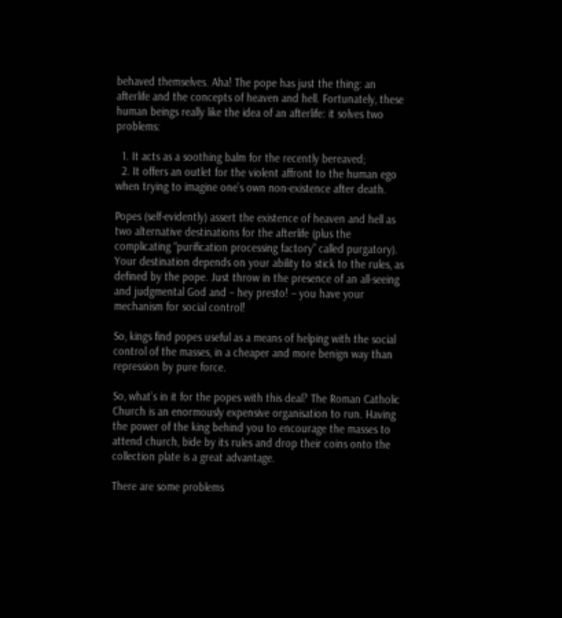behaved themselves. Aha! The pope has just the thing: an afterlife and the concepts of heaven and hell. Fortunately, these human beings really like the idea of an afterlife: it solves two problems:

  1. It acts as a soothing balm for the recently bereaved;
  2. It offers an outlet for the violent affront to the human ego when trying to imagine one’s own non-existence after death.

Popes (self-evidently) assert the existence of heaven and hell as two alternative destinations for the afterlife (plus the complicating “purification processing factory” called purgatory). Your destination depends on your ability to stick to the rules, as defined by the pope. Just throw in the presence of an all-seeing and judgmental God and – hey presto! – you have your mechanism for social control!

So, kings find popes useful as a means of helping with the social control of the masses, in a cheaper and more benign way than repression by pure force.

So, what’s in it for the popes with this deal? The Roman Catholic Church is an enormously expensive organisation to run. Having the power of the king behind you to encourage the masses to attend church, bide by its rules and drop their coins onto the collection plate is a great advantage.

There are some problems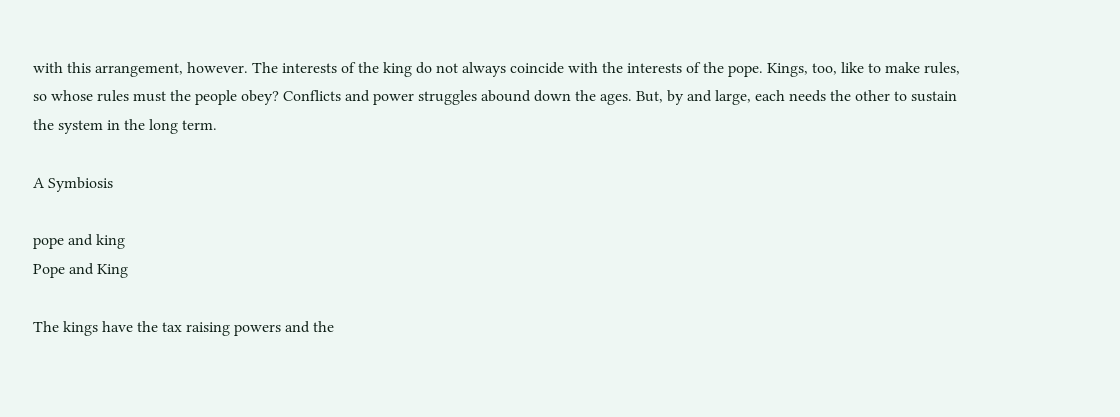with this arrangement, however. The interests of the king do not always coincide with the interests of the pope. Kings, too, like to make rules, so whose rules must the people obey? Conflicts and power struggles abound down the ages. But, by and large, each needs the other to sustain the system in the long term.

A Symbiosis

pope and king
Pope and King

The kings have the tax raising powers and the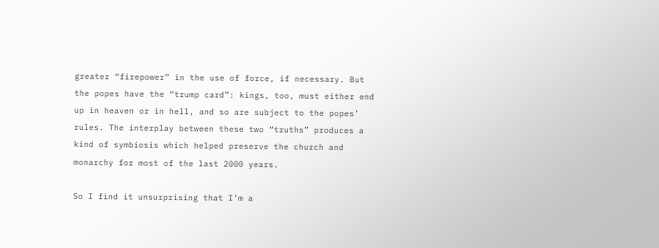greater “firepower” in the use of force, if necessary. But the popes have the “trump card”: kings, too, must either end up in heaven or in hell, and so are subject to the popes’ rules. The interplay between these two “truths” produces a kind of symbiosis which helped preserve the church and monarchy for most of the last 2000 years.

So I find it unsurprising that I’m a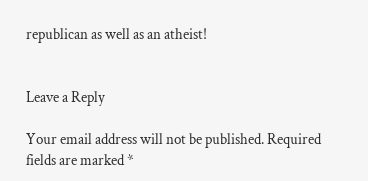republican as well as an atheist!


Leave a Reply

Your email address will not be published. Required fields are marked *